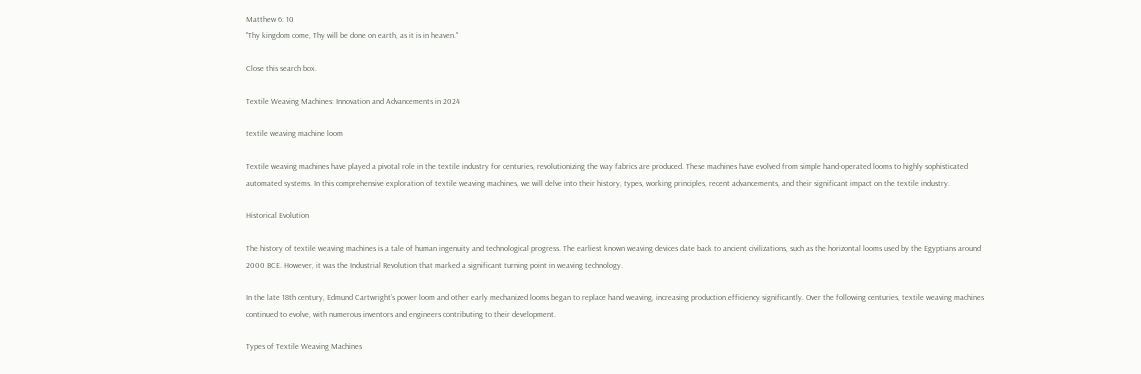Matthew 6: 10
"Thy kingdom come, Thy will be done on earth, as it is in heaven."

Close this search box.

Textile Weaving Machines: Innovation and Advancements in 2024

textile weaving machine loom

Textile weaving machines have played a pivotal role in the textile industry for centuries, revolutionizing the way fabrics are produced. These machines have evolved from simple hand-operated looms to highly sophisticated automated systems. In this comprehensive exploration of textile weaving machines, we will delve into their history, types, working principles, recent advancements, and their significant impact on the textile industry.

Historical Evolution

The history of textile weaving machines is a tale of human ingenuity and technological progress. The earliest known weaving devices date back to ancient civilizations, such as the horizontal looms used by the Egyptians around 2000 BCE. However, it was the Industrial Revolution that marked a significant turning point in weaving technology.

In the late 18th century, Edmund Cartwright’s power loom and other early mechanized looms began to replace hand weaving, increasing production efficiency significantly. Over the following centuries, textile weaving machines continued to evolve, with numerous inventors and engineers contributing to their development.

Types of Textile Weaving Machines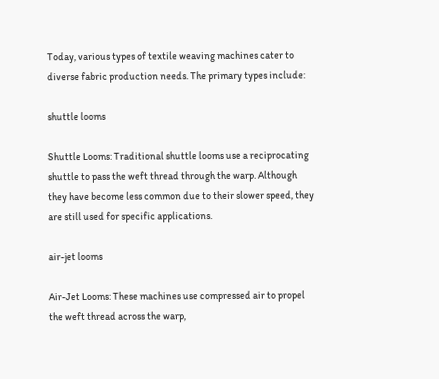Today, various types of textile weaving machines cater to diverse fabric production needs. The primary types include:

shuttle looms

Shuttle Looms: Traditional shuttle looms use a reciprocating shuttle to pass the weft thread through the warp. Although they have become less common due to their slower speed, they are still used for specific applications.

air-jet looms

Air-Jet Looms: These machines use compressed air to propel the weft thread across the warp,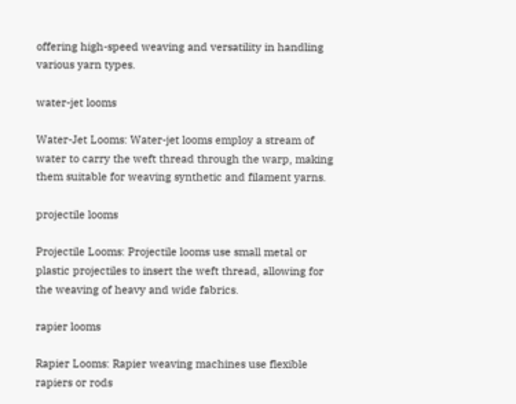offering high-speed weaving and versatility in handling various yarn types.

water-jet looms

Water-Jet Looms: Water-jet looms employ a stream of water to carry the weft thread through the warp, making them suitable for weaving synthetic and filament yarns.

projectile looms

Projectile Looms: Projectile looms use small metal or plastic projectiles to insert the weft thread, allowing for the weaving of heavy and wide fabrics.

rapier looms

Rapier Looms: Rapier weaving machines use flexible rapiers or rods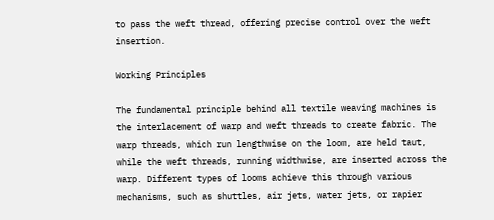to pass the weft thread, offering precise control over the weft insertion.

Working Principles

The fundamental principle behind all textile weaving machines is the interlacement of warp and weft threads to create fabric. The warp threads, which run lengthwise on the loom, are held taut, while the weft threads, running widthwise, are inserted across the warp. Different types of looms achieve this through various mechanisms, such as shuttles, air jets, water jets, or rapier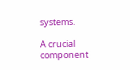systems.

A crucial component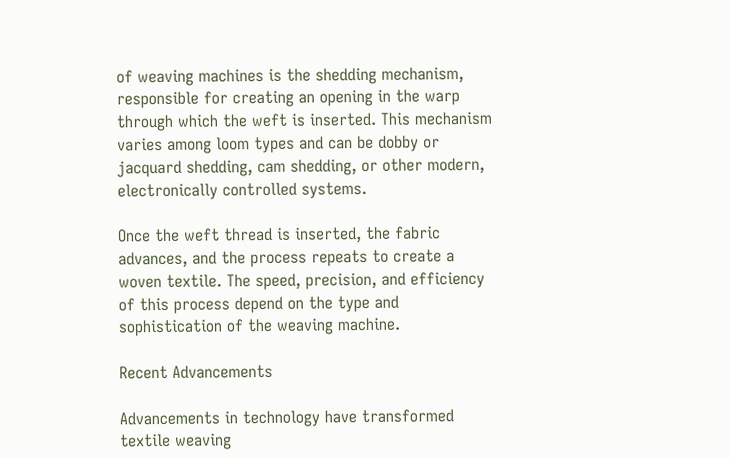of weaving machines is the shedding mechanism, responsible for creating an opening in the warp through which the weft is inserted. This mechanism varies among loom types and can be dobby or jacquard shedding, cam shedding, or other modern, electronically controlled systems.

Once the weft thread is inserted, the fabric advances, and the process repeats to create a woven textile. The speed, precision, and efficiency of this process depend on the type and sophistication of the weaving machine.

Recent Advancements

Advancements in technology have transformed textile weaving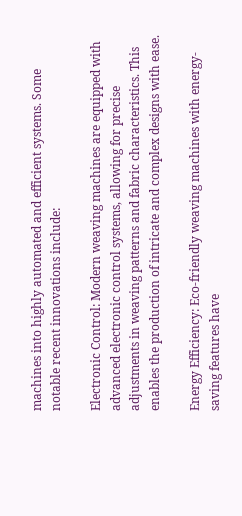machines into highly automated and efficient systems. Some notable recent innovations include:

Electronic Control: Modern weaving machines are equipped with advanced electronic control systems, allowing for precise adjustments in weaving patterns and fabric characteristics. This enables the production of intricate and complex designs with ease.

Energy Efficiency: Eco-friendly weaving machines with energy-saving features have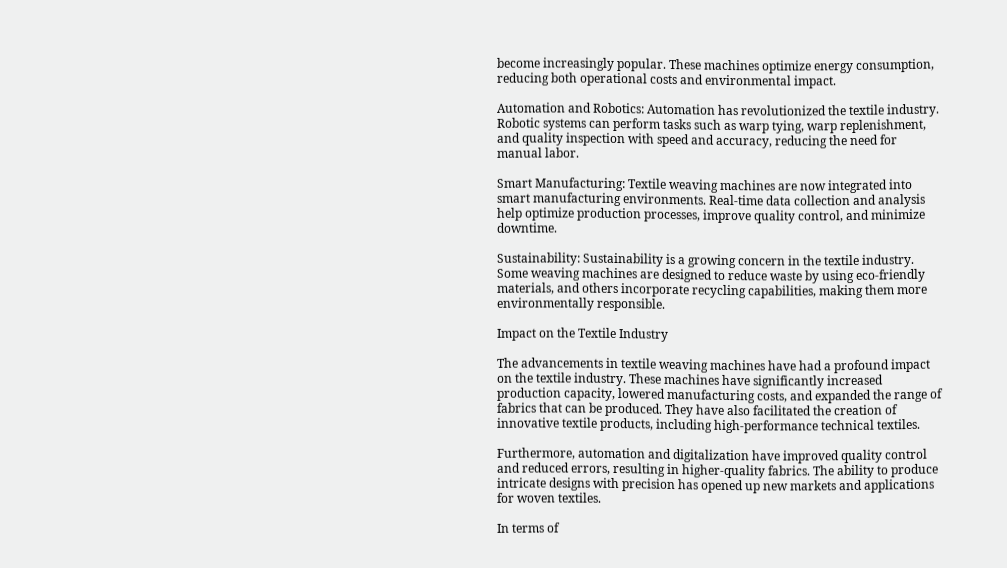become increasingly popular. These machines optimize energy consumption, reducing both operational costs and environmental impact.

Automation and Robotics: Automation has revolutionized the textile industry. Robotic systems can perform tasks such as warp tying, warp replenishment, and quality inspection with speed and accuracy, reducing the need for manual labor.

Smart Manufacturing: Textile weaving machines are now integrated into smart manufacturing environments. Real-time data collection and analysis help optimize production processes, improve quality control, and minimize downtime.

Sustainability: Sustainability is a growing concern in the textile industry. Some weaving machines are designed to reduce waste by using eco-friendly materials, and others incorporate recycling capabilities, making them more environmentally responsible.

Impact on the Textile Industry

The advancements in textile weaving machines have had a profound impact on the textile industry. These machines have significantly increased production capacity, lowered manufacturing costs, and expanded the range of fabrics that can be produced. They have also facilitated the creation of innovative textile products, including high-performance technical textiles.

Furthermore, automation and digitalization have improved quality control and reduced errors, resulting in higher-quality fabrics. The ability to produce intricate designs with precision has opened up new markets and applications for woven textiles.

In terms of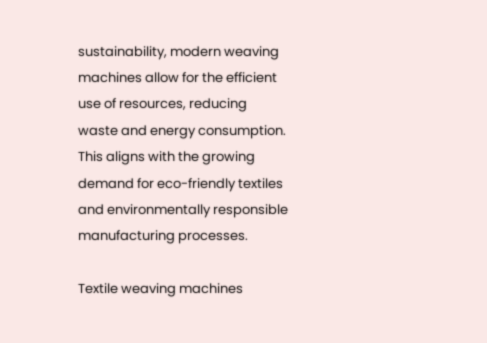sustainability, modern weaving machines allow for the efficient use of resources, reducing waste and energy consumption. This aligns with the growing demand for eco-friendly textiles and environmentally responsible manufacturing processes.

Textile weaving machines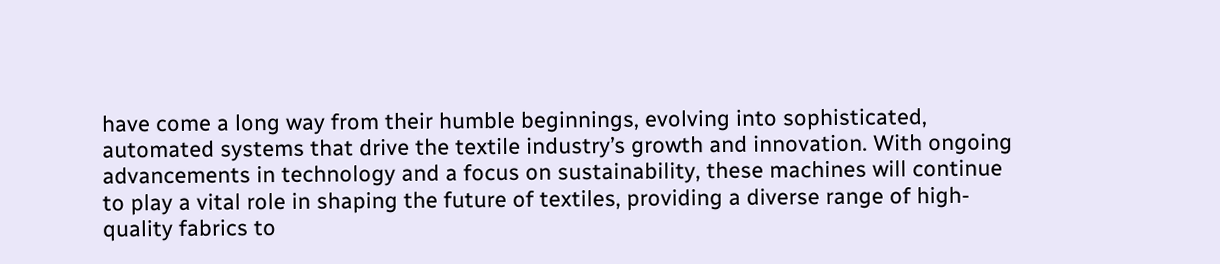have come a long way from their humble beginnings, evolving into sophisticated, automated systems that drive the textile industry’s growth and innovation. With ongoing advancements in technology and a focus on sustainability, these machines will continue to play a vital role in shaping the future of textiles, providing a diverse range of high-quality fabrics to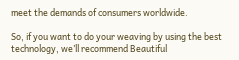meet the demands of consumers worldwide.

So, if you want to do your weaving by using the best technology, we’ll recommend Beautiful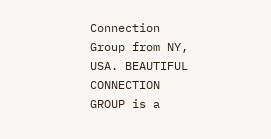Connection Group from NY, USA. BEAUTIFUL CONNECTION GROUP is a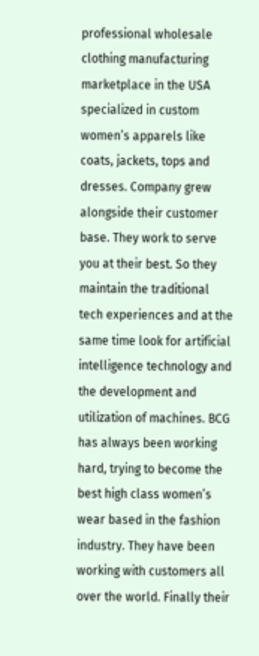professional wholesale clothing manufacturing marketplace in the USA specialized in custom women’s apparels like coats, jackets, tops and dresses. Company grew alongside their customer base. They work to serve you at their best. So they maintain the traditional tech experiences and at the same time look for artificial intelligence technology and the development and utilization of machines. BCG has always been working hard, trying to become the best high class women’s wear based in the fashion industry. They have been working with customers all over the world. Finally their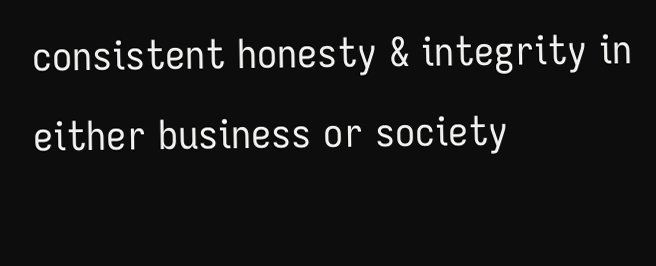consistent honesty & integrity in either business or society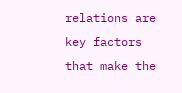relations are key factors that make the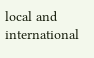local and international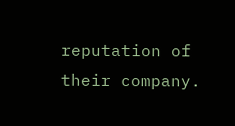reputation of their company.